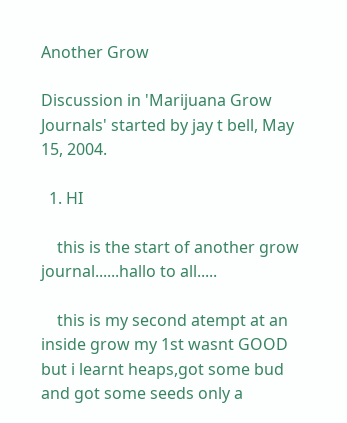Another Grow

Discussion in 'Marijuana Grow Journals' started by jay t bell, May 15, 2004.

  1. HI

    this is the start of another grow journal......hallo to all.....

    this is my second atempt at an inside grow my 1st wasnt GOOD but i learnt heaps,got some bud and got some seeds only a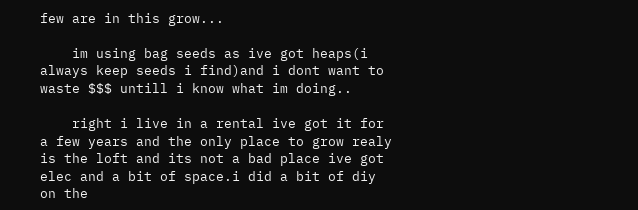few are in this grow...

    im using bag seeds as ive got heaps(i always keep seeds i find)and i dont want to waste $$$ untill i know what im doing..

    right i live in a rental ive got it for a few years and the only place to grow realy is the loft and its not a bad place ive got elec and a bit of space.i did a bit of diy on the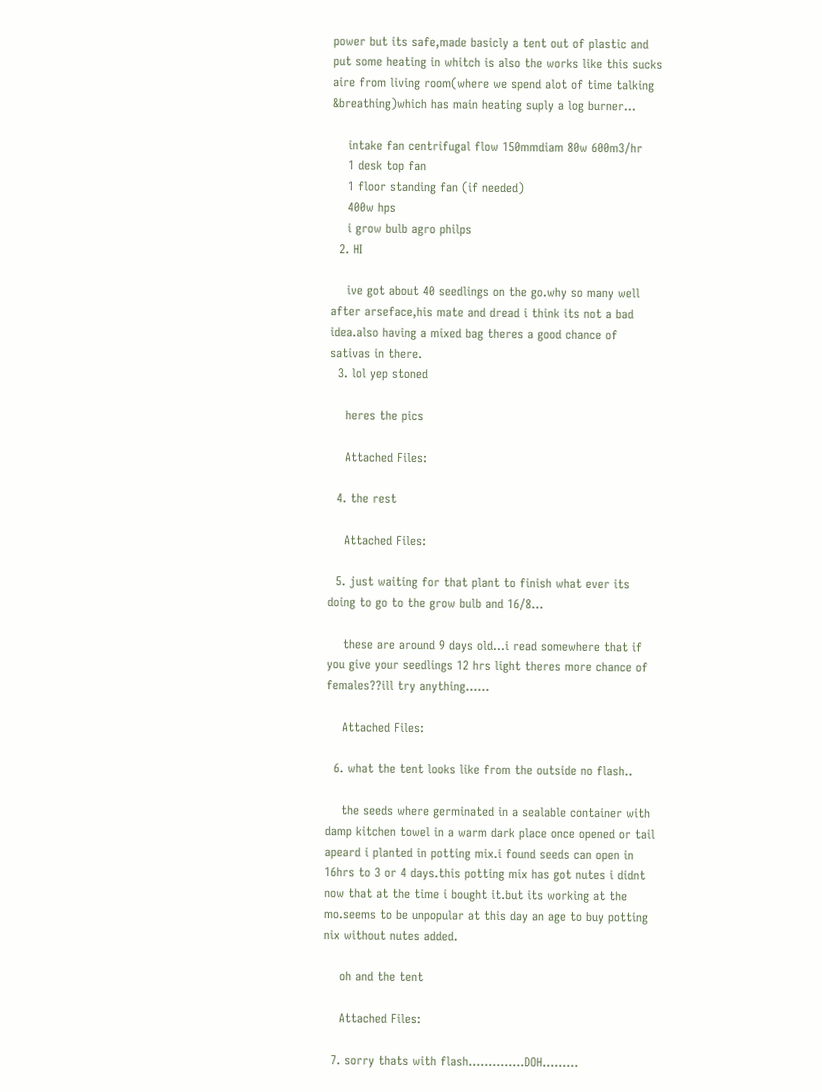power but its safe,made basicly a tent out of plastic and put some heating in whitch is also the works like this sucks aire from living room(where we spend alot of time talking &breathing)which has main heating suply a log burner...

    intake fan centrifugal flow 150mmdiam 80w 600m3/hr
    1 desk top fan
    1 floor standing fan (if needed)
    400w hps
    i grow bulb agro philps
  2. HI

    ive got about 40 seedlings on the go.why so many well after arseface,his mate and dread i think its not a bad idea.also having a mixed bag theres a good chance of sativas in there.
  3. lol yep stoned

    heres the pics

    Attached Files:

  4. the rest

    Attached Files:

  5. just waiting for that plant to finish what ever its doing to go to the grow bulb and 16/8...

    these are around 9 days old...i read somewhere that if you give your seedlings 12 hrs light theres more chance of females??ill try anything......

    Attached Files:

  6. what the tent looks like from the outside no flash..

    the seeds where germinated in a sealable container with damp kitchen towel in a warm dark place once opened or tail apeard i planted in potting mix.i found seeds can open in 16hrs to 3 or 4 days.this potting mix has got nutes i didnt now that at the time i bought it.but its working at the mo.seems to be unpopular at this day an age to buy potting nix without nutes added.

    oh and the tent

    Attached Files:

  7. sorry thats with flash..............DOH.........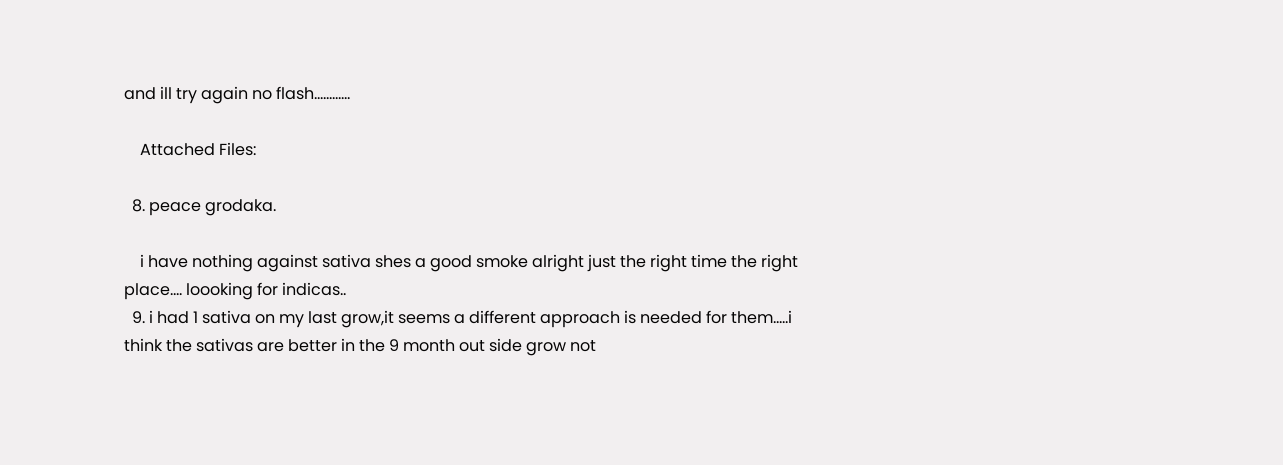and ill try again no flash............

    Attached Files:

  8. peace grodaka.

    i have nothing against sativa shes a good smoke alright just the right time the right place.... loooking for indicas..
  9. i had 1 sativa on my last grow,it seems a different approach is needed for them.....i think the sativas are better in the 9 month out side grow not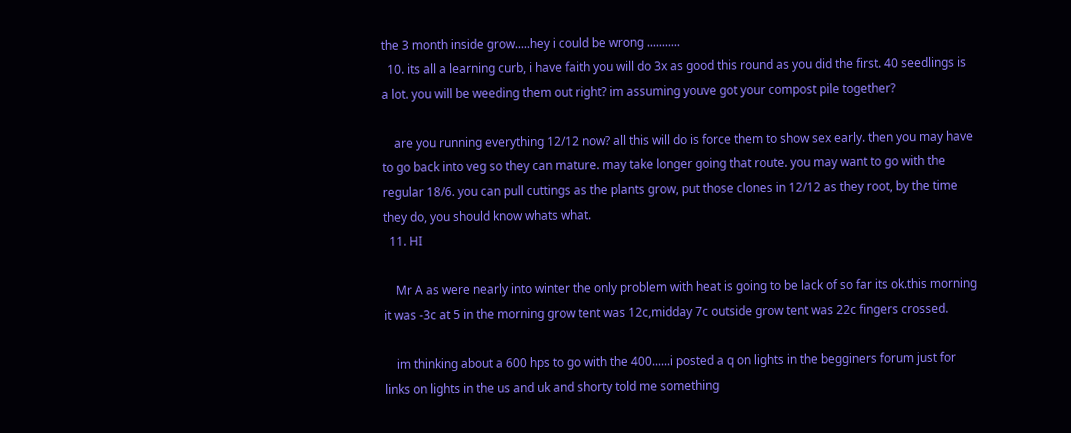the 3 month inside grow.....hey i could be wrong ...........
  10. its all a learning curb, i have faith you will do 3x as good this round as you did the first. 40 seedlings is a lot. you will be weeding them out right? im assuming youve got your compost pile together?

    are you running everything 12/12 now? all this will do is force them to show sex early. then you may have to go back into veg so they can mature. may take longer going that route. you may want to go with the regular 18/6. you can pull cuttings as the plants grow, put those clones in 12/12 as they root, by the time they do, you should know whats what.
  11. HI

    Mr A as were nearly into winter the only problem with heat is going to be lack of so far its ok.this morning it was -3c at 5 in the morning grow tent was 12c,midday 7c outside grow tent was 22c fingers crossed.

    im thinking about a 600 hps to go with the 400......i posted a q on lights in the begginers forum just for links on lights in the us and uk and shorty told me something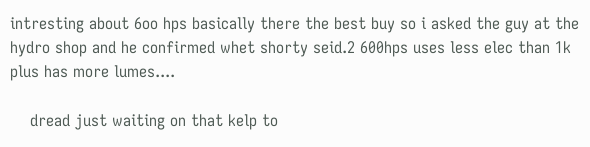intresting about 6oo hps basically there the best buy so i asked the guy at the hydro shop and he confirmed whet shorty seid.2 600hps uses less elec than 1k plus has more lumes....

    dread just waiting on that kelp to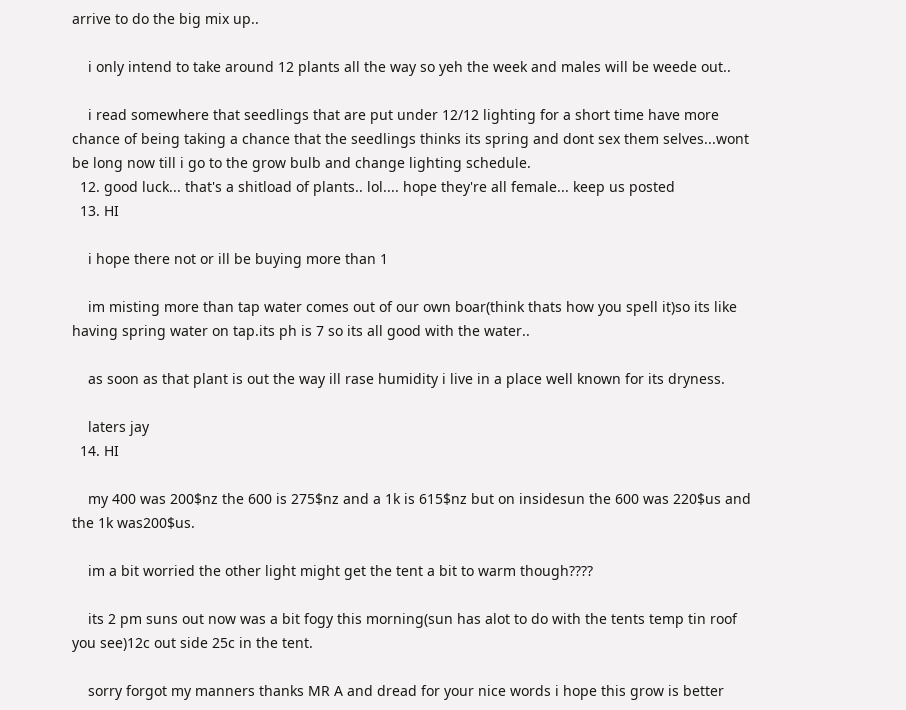arrive to do the big mix up..

    i only intend to take around 12 plants all the way so yeh the week and males will be weede out..

    i read somewhere that seedlings that are put under 12/12 lighting for a short time have more chance of being taking a chance that the seedlings thinks its spring and dont sex them selves...wont be long now till i go to the grow bulb and change lighting schedule.
  12. good luck... that's a shitload of plants.. lol.... hope they're all female... keep us posted
  13. HI

    i hope there not or ill be buying more than 1

    im misting more than tap water comes out of our own boar(think thats how you spell it)so its like having spring water on tap.its ph is 7 so its all good with the water..

    as soon as that plant is out the way ill rase humidity i live in a place well known for its dryness.

    laters jay
  14. HI

    my 400 was 200$nz the 600 is 275$nz and a 1k is 615$nz but on insidesun the 600 was 220$us and the 1k was200$us.

    im a bit worried the other light might get the tent a bit to warm though????

    its 2 pm suns out now was a bit fogy this morning(sun has alot to do with the tents temp tin roof you see)12c out side 25c in the tent.

    sorry forgot my manners thanks MR A and dread for your nice words i hope this grow is better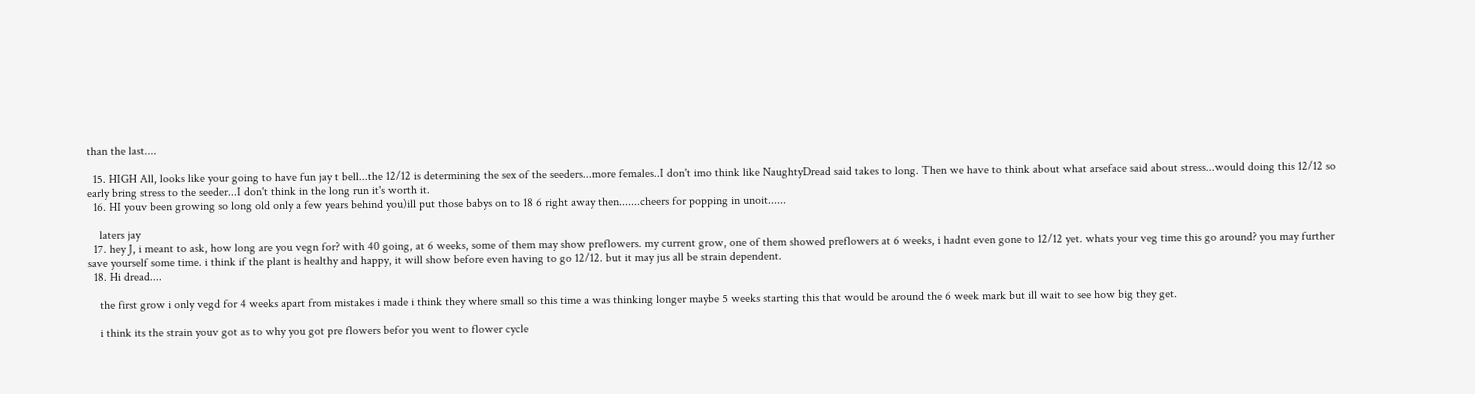than the last....

  15. HIGH All, looks like your going to have fun jay t bell...the 12/12 is determining the sex of the seeders...more females..I don't imo think like NaughtyDread said takes to long. Then we have to think about what arseface said about stress...would doing this 12/12 so early bring stress to the seeder...I don't think in the long run it's worth it.
  16. HI youv been growing so long old only a few years behind you)ill put those babys on to 18 6 right away then.......cheers for popping in unoit......

    laters jay
  17. hey J, i meant to ask, how long are you vegn for? with 40 going, at 6 weeks, some of them may show preflowers. my current grow, one of them showed preflowers at 6 weeks, i hadnt even gone to 12/12 yet. whats your veg time this go around? you may further save yourself some time. i think if the plant is healthy and happy, it will show before even having to go 12/12. but it may jus all be strain dependent.
  18. Hi dread....

    the first grow i only vegd for 4 weeks apart from mistakes i made i think they where small so this time a was thinking longer maybe 5 weeks starting this that would be around the 6 week mark but ill wait to see how big they get.

    i think its the strain youv got as to why you got pre flowers befor you went to flower cycle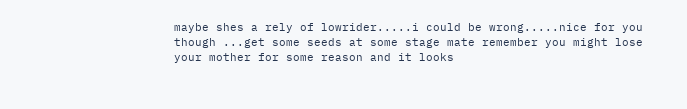maybe shes a rely of lowrider.....i could be wrong.....nice for you though ...get some seeds at some stage mate remember you might lose your mother for some reason and it looks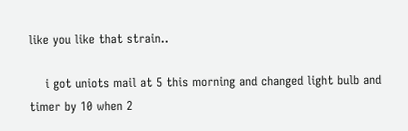like you like that strain..

    i got uniots mail at 5 this morning and changed light bulb and timer by 10 when 2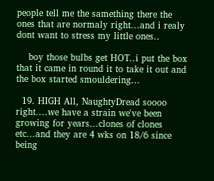people tell me the samething there the ones that are normaly right...and i realy dont want to stress my little ones..

    boy those bulbs get HOT..i put the box that it came in round it to take it out and the box started smouldering...

  19. HIGH All, NaughtyDread soooo right....we have a strain we've been growing for years...clones of clones etc...and they are 4 wks on 18/6 since being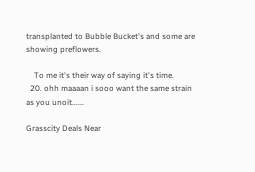transplanted to Bubble Bucket's and some are showing preflowers.

    To me it's their way of saying it's time.
  20. ohh maaaan i sooo want the same strain as you unoit......

Grasscity Deals Near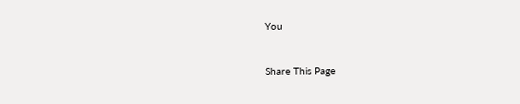You


Share This Page